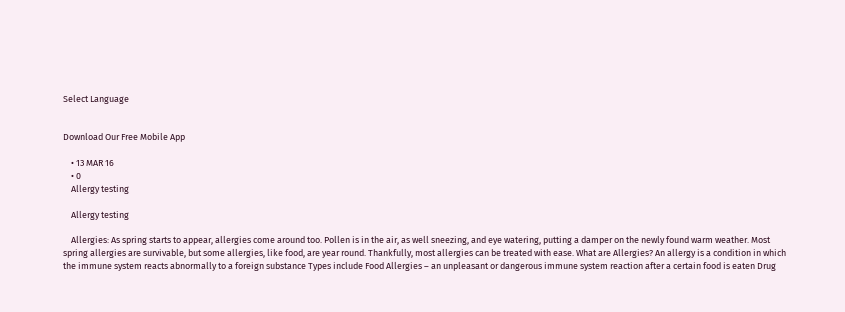Select Language


Download Our Free Mobile App

    • 13 MAR 16
    • 0
    Allergy testing

    Allergy testing

    Allergies: As spring starts to appear, allergies come around too. Pollen is in the air, as well sneezing, and eye watering, putting a damper on the newly found warm weather. Most spring allergies are survivable, but some allergies, like food, are year round. Thankfully, most allergies can be treated with ease. What are Allergies? An allergy is a condition in which the immune system reacts abnormally to a foreign substance Types include Food Allergies – an unpleasant or dangerous immune system reaction after a certain food is eaten Drug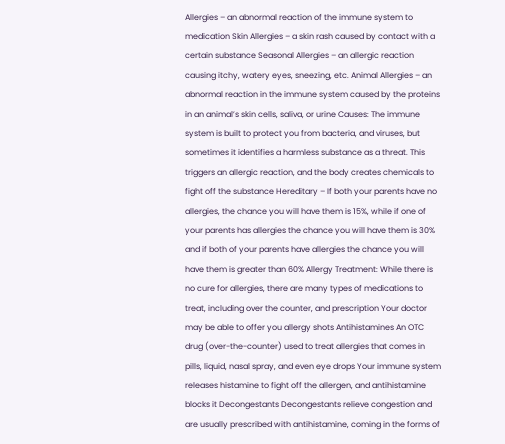Allergies – an abnormal reaction of the immune system to medication Skin Allergies – a skin rash caused by contact with a certain substance Seasonal Allergies – an allergic reaction causing itchy, watery eyes, sneezing, etc. Animal Allergies – an abnormal reaction in the immune system caused by the proteins in an animal’s skin cells, saliva, or urine Causes: The immune system is built to protect you from bacteria, and viruses, but sometimes it identifies a harmless substance as a threat. This triggers an allergic reaction, and the body creates chemicals to fight off the substance Hereditary – If both your parents have no allergies, the chance you will have them is 15%, while if one of your parents has allergies the chance you will have them is 30% and if both of your parents have allergies the chance you will have them is greater than 60% Allergy Treatment: While there is no cure for allergies, there are many types of medications to treat, including over the counter, and prescription Your doctor may be able to offer you allergy shots Antihistamines An OTC drug (over-the-counter) used to treat allergies that comes in pills, liquid, nasal spray, and even eye drops Your immune system releases histamine to fight off the allergen, and antihistamine blocks it Decongestants Decongestants relieve congestion and are usually prescribed with antihistamine, coming in the forms of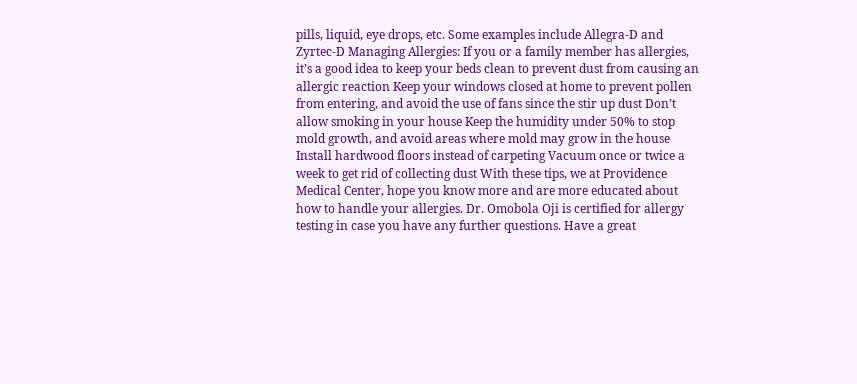pills, liquid, eye drops, etc. Some examples include Allegra-D and Zyrtec-D Managing Allergies: If you or a family member has allergies, it’s a good idea to keep your beds clean to prevent dust from causing an allergic reaction Keep your windows closed at home to prevent pollen from entering, and avoid the use of fans since the stir up dust Don’t allow smoking in your house Keep the humidity under 50% to stop mold growth, and avoid areas where mold may grow in the house Install hardwood floors instead of carpeting Vacuum once or twice a week to get rid of collecting dust With these tips, we at Providence Medical Center, hope you know more and are more educated about how to handle your allergies. Dr. Omobola Oji is certified for allergy testing in case you have any further questions. Have a great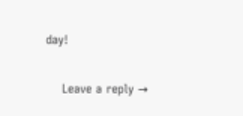day!

    Leave a reply →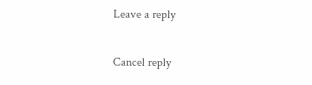Leave a reply

Cancel reply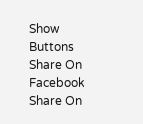Show Buttons
Share On Facebook
Share On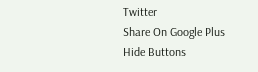Twitter
Share On Google Plus
Hide Buttons